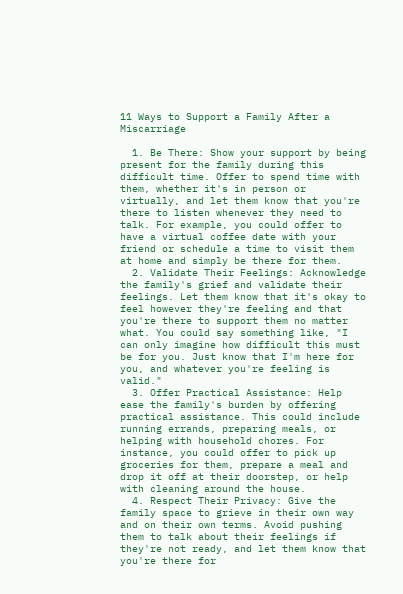11 Ways to Support a Family After a Miscarriage

  1. Be There: Show your support by being present for the family during this difficult time. Offer to spend time with them, whether it's in person or virtually, and let them know that you're there to listen whenever they need to talk. For example, you could offer to have a virtual coffee date with your friend or schedule a time to visit them at home and simply be there for them.
  2. Validate Their Feelings: Acknowledge the family's grief and validate their feelings. Let them know that it's okay to feel however they're feeling and that you're there to support them no matter what. You could say something like, "I can only imagine how difficult this must be for you. Just know that I'm here for you, and whatever you're feeling is valid."
  3. Offer Practical Assistance: Help ease the family's burden by offering practical assistance. This could include running errands, preparing meals, or helping with household chores. For instance, you could offer to pick up groceries for them, prepare a meal and drop it off at their doorstep, or help with cleaning around the house.
  4. Respect Their Privacy: Give the family space to grieve in their own way and on their own terms. Avoid pushing them to talk about their feelings if they're not ready, and let them know that you're there for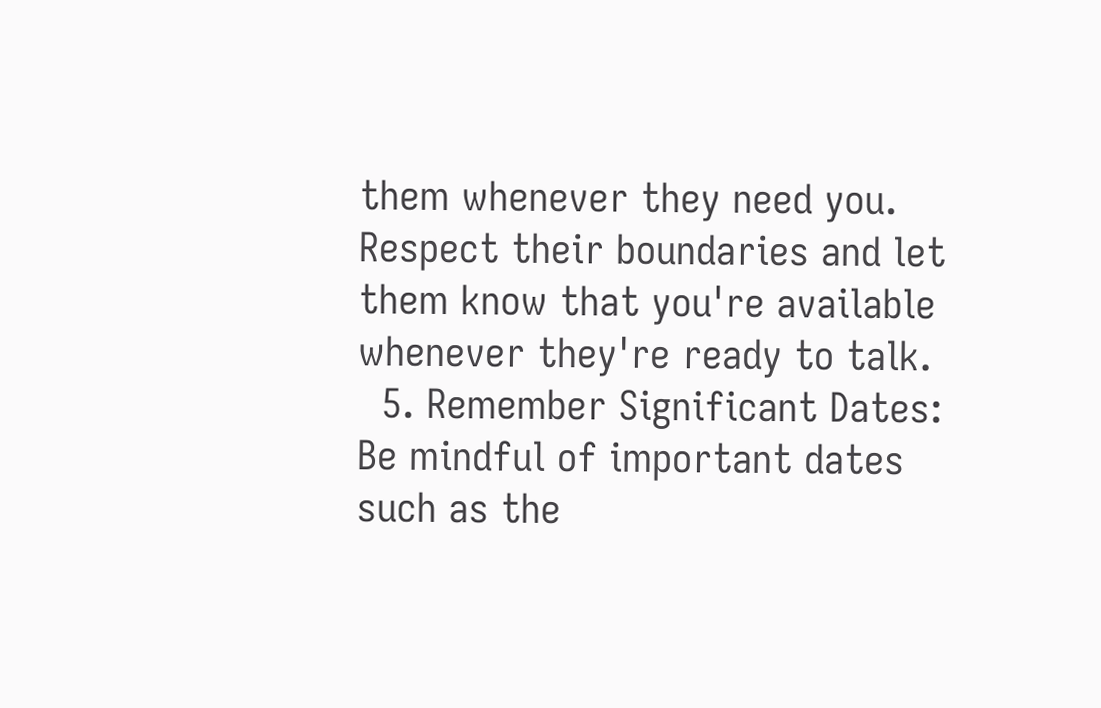them whenever they need you. Respect their boundaries and let them know that you're available whenever they're ready to talk.
  5. Remember Significant Dates: Be mindful of important dates such as the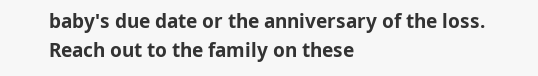baby's due date or the anniversary of the loss. Reach out to the family on these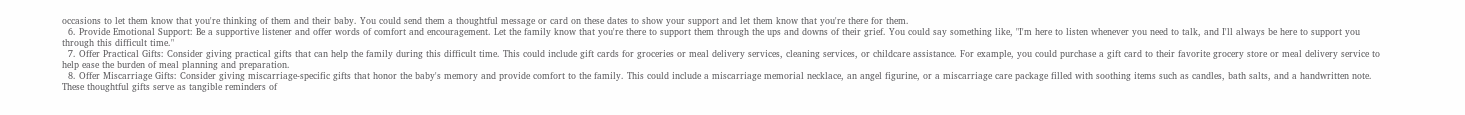occasions to let them know that you're thinking of them and their baby. You could send them a thoughtful message or card on these dates to show your support and let them know that you're there for them.
  6. Provide Emotional Support: Be a supportive listener and offer words of comfort and encouragement. Let the family know that you're there to support them through the ups and downs of their grief. You could say something like, "I'm here to listen whenever you need to talk, and I'll always be here to support you through this difficult time."
  7. Offer Practical Gifts: Consider giving practical gifts that can help the family during this difficult time. This could include gift cards for groceries or meal delivery services, cleaning services, or childcare assistance. For example, you could purchase a gift card to their favorite grocery store or meal delivery service to help ease the burden of meal planning and preparation.
  8. Offer Miscarriage Gifts: Consider giving miscarriage-specific gifts that honor the baby's memory and provide comfort to the family. This could include a miscarriage memorial necklace, an angel figurine, or a miscarriage care package filled with soothing items such as candles, bath salts, and a handwritten note. These thoughtful gifts serve as tangible reminders of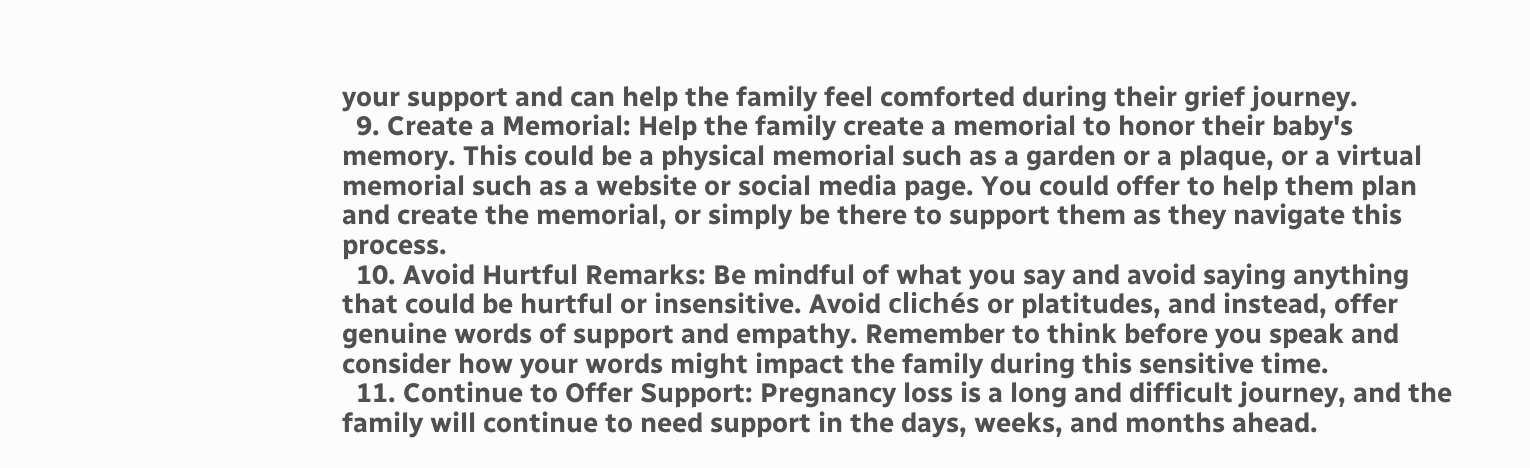your support and can help the family feel comforted during their grief journey.
  9. Create a Memorial: Help the family create a memorial to honor their baby's memory. This could be a physical memorial such as a garden or a plaque, or a virtual memorial such as a website or social media page. You could offer to help them plan and create the memorial, or simply be there to support them as they navigate this process.
  10. Avoid Hurtful Remarks: Be mindful of what you say and avoid saying anything that could be hurtful or insensitive. Avoid clichés or platitudes, and instead, offer genuine words of support and empathy. Remember to think before you speak and consider how your words might impact the family during this sensitive time.
  11. Continue to Offer Support: Pregnancy loss is a long and difficult journey, and the family will continue to need support in the days, weeks, and months ahead.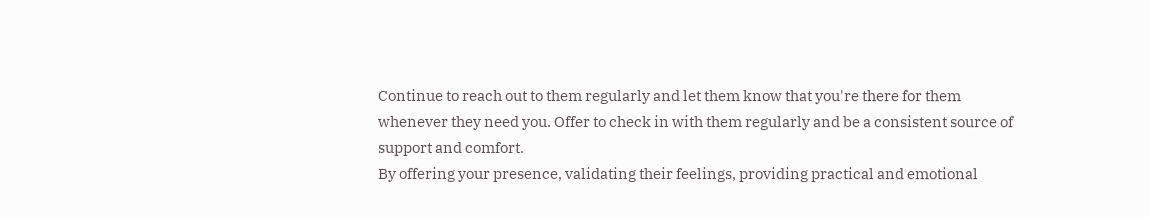Continue to reach out to them regularly and let them know that you're there for them whenever they need you. Offer to check in with them regularly and be a consistent source of support and comfort.
By offering your presence, validating their feelings, providing practical and emotional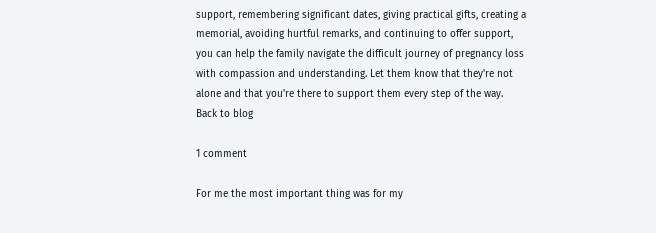support, remembering significant dates, giving practical gifts, creating a memorial, avoiding hurtful remarks, and continuing to offer support, you can help the family navigate the difficult journey of pregnancy loss with compassion and understanding. Let them know that they're not alone and that you're there to support them every step of the way.
Back to blog

1 comment

For me the most important thing was for my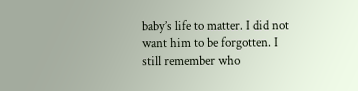baby’s life to matter. I did not want him to be forgotten. I still remember who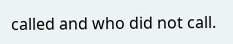called and who did not call.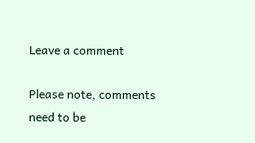Leave a comment

Please note, comments need to be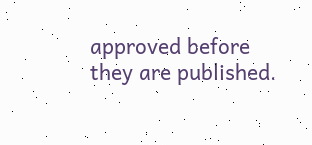approved before they are published.